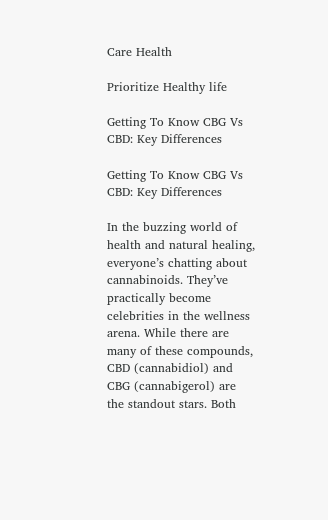Care Health

Prioritize Healthy life

Getting To Know CBG Vs CBD: Key Differences

Getting To Know CBG Vs CBD: Key Differences

In the buzzing world of health and natural healing, everyone’s chatting about cannabinoids. They’ve practically become celebrities in the wellness arena. While there are many of these compounds, CBD (cannabidiol) and CBG (cannabigerol) are the standout stars. Both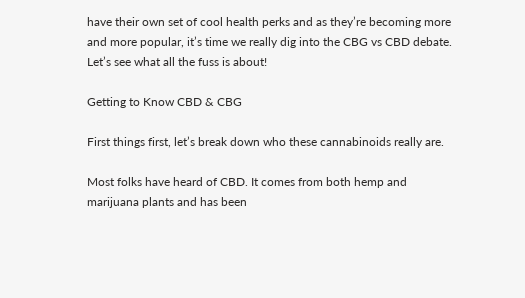have their own set of cool health perks and as they’re becoming more and more popular, it’s time we really dig into the CBG vs CBD debate. Let’s see what all the fuss is about!

Getting to Know CBD & CBG

First things first, let’s break down who these cannabinoids really are.

Most folks have heard of CBD. It comes from both hemp and marijuana plants and has been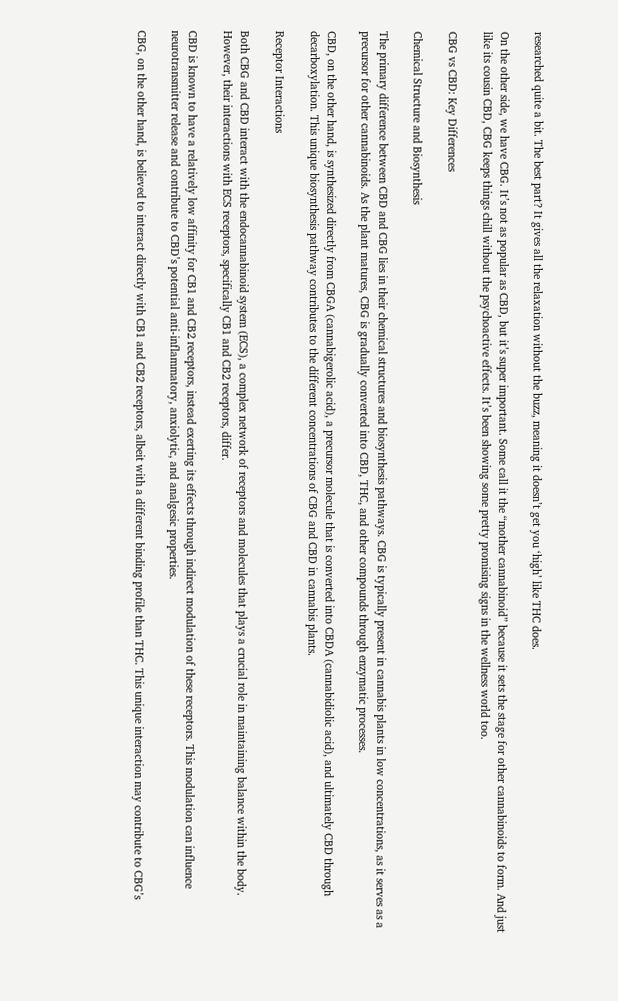researched quite a bit. The best part? It gives all the relaxation without the buzz, meaning it doesn’t get you ‘high’ like THC does.

On the other side, we have CBG. It’s not as popular as CBD, but it’s super important. Some call it the “mother cannabinoid” because it sets the stage for other cannabinoids to form. And just like its cousin CBD, CBG keeps things chill without the psychoactive effects. It’s been showing some pretty promising signs in the wellness world too.

CBG vs CBD: Key Differences

Chemical Structure and Biosynthesis

The primary difference between CBD and CBG lies in their chemical structures and biosynthesis pathways. CBG is typically present in cannabis plants in low concentrations, as it serves as a precursor for other cannabinoids. As the plant matures, CBG is gradually converted into CBD, THC, and other compounds through enzymatic processes.

CBD, on the other hand, is synthesized directly from CBGA (cannabigerolic acid), a precursor molecule that is converted into CBDA (cannabidiolic acid), and ultimately CBD through decarboxylation. This unique biosynthesis pathway contributes to the different concentrations of CBG and CBD in cannabis plants.

Receptor Interactions

Both CBG and CBD interact with the endocannabinoid system (ECS), a complex network of receptors and molecules that plays a crucial role in maintaining balance within the body. However, their interactions with ECS receptors, specifically CB1 and CB2 receptors, differ.

CBD is known to have a relatively low affinity for CB1 and CB2 receptors, instead exerting its effects through indirect modulation of these receptors. This modulation can influence neurotransmitter release and contribute to CBD’s potential anti-inflammatory, anxiolytic, and analgesic properties.

CBG, on the other hand, is believed to interact directly with CB1 and CB2 receptors, albeit with a different binding profile than THC. This unique interaction may contribute to CBG’s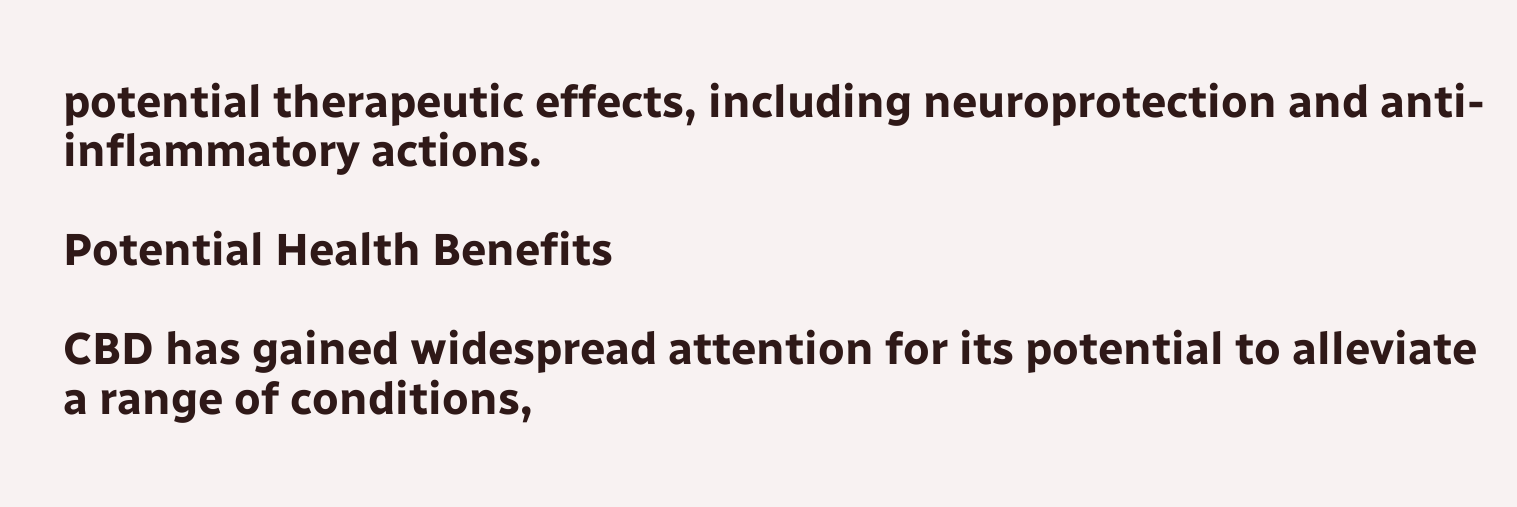potential therapeutic effects, including neuroprotection and anti-inflammatory actions.

Potential Health Benefits

CBD has gained widespread attention for its potential to alleviate a range of conditions,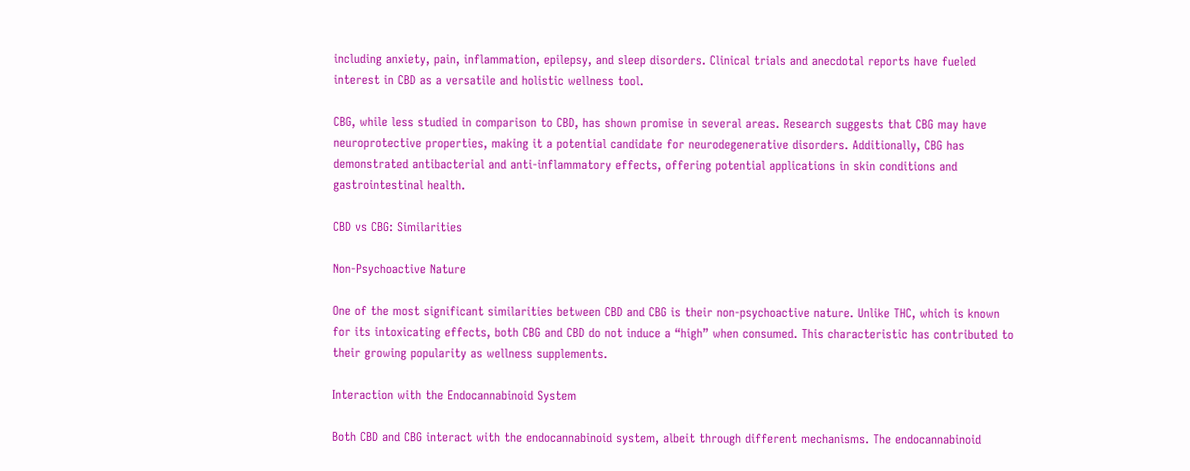including anxiety, pain, inflammation, epilepsy, and sleep disorders. Clinical trials and anecdotal reports have fueled interest in CBD as a versatile and holistic wellness tool.

CBG, while less studied in comparison to CBD, has shown promise in several areas. Research suggests that CBG may have neuroprotective properties, making it a potential candidate for neurodegenerative disorders. Additionally, CBG has demonstrated antibacterial and anti-inflammatory effects, offering potential applications in skin conditions and gastrointestinal health.

CBD vs CBG: Similarities

Non-Psychoactive Nature

One of the most significant similarities between CBD and CBG is their non-psychoactive nature. Unlike THC, which is known for its intoxicating effects, both CBG and CBD do not induce a “high” when consumed. This characteristic has contributed to their growing popularity as wellness supplements.

Interaction with the Endocannabinoid System

Both CBD and CBG interact with the endocannabinoid system, albeit through different mechanisms. The endocannabinoid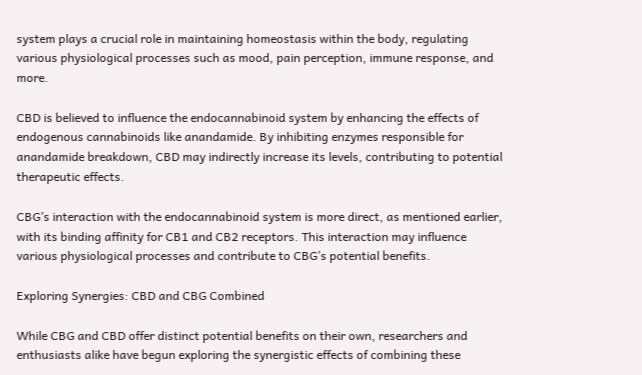system plays a crucial role in maintaining homeostasis within the body, regulating various physiological processes such as mood, pain perception, immune response, and more.

CBD is believed to influence the endocannabinoid system by enhancing the effects of endogenous cannabinoids like anandamide. By inhibiting enzymes responsible for anandamide breakdown, CBD may indirectly increase its levels, contributing to potential therapeutic effects.

CBG’s interaction with the endocannabinoid system is more direct, as mentioned earlier, with its binding affinity for CB1 and CB2 receptors. This interaction may influence various physiological processes and contribute to CBG’s potential benefits.

Exploring Synergies: CBD and CBG Combined

While CBG and CBD offer distinct potential benefits on their own, researchers and enthusiasts alike have begun exploring the synergistic effects of combining these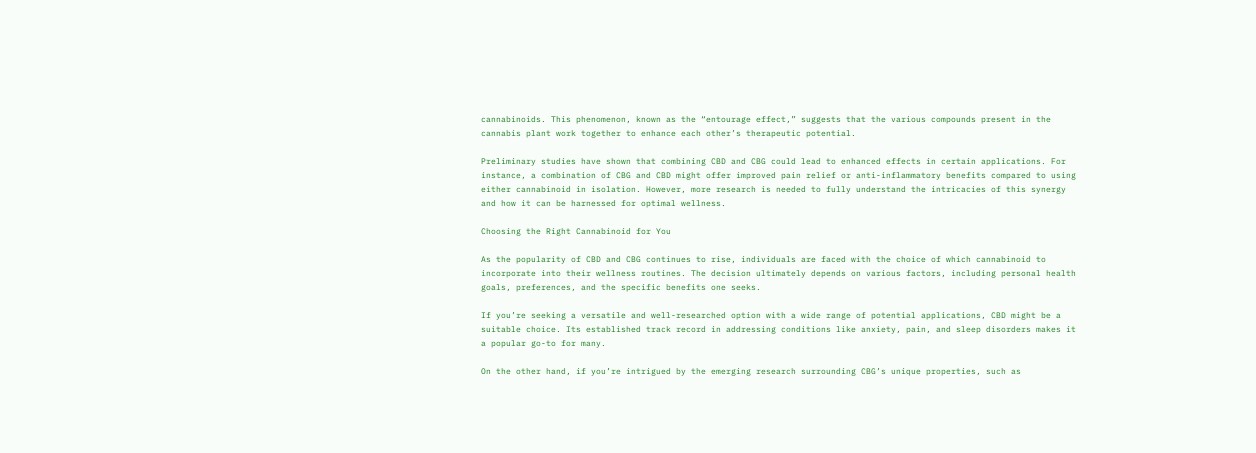cannabinoids. This phenomenon, known as the “entourage effect,” suggests that the various compounds present in the cannabis plant work together to enhance each other’s therapeutic potential.

Preliminary studies have shown that combining CBD and CBG could lead to enhanced effects in certain applications. For instance, a combination of CBG and CBD might offer improved pain relief or anti-inflammatory benefits compared to using either cannabinoid in isolation. However, more research is needed to fully understand the intricacies of this synergy and how it can be harnessed for optimal wellness.

Choosing the Right Cannabinoid for You

As the popularity of CBD and CBG continues to rise, individuals are faced with the choice of which cannabinoid to incorporate into their wellness routines. The decision ultimately depends on various factors, including personal health goals, preferences, and the specific benefits one seeks.

If you’re seeking a versatile and well-researched option with a wide range of potential applications, CBD might be a suitable choice. Its established track record in addressing conditions like anxiety, pain, and sleep disorders makes it a popular go-to for many.

On the other hand, if you’re intrigued by the emerging research surrounding CBG’s unique properties, such as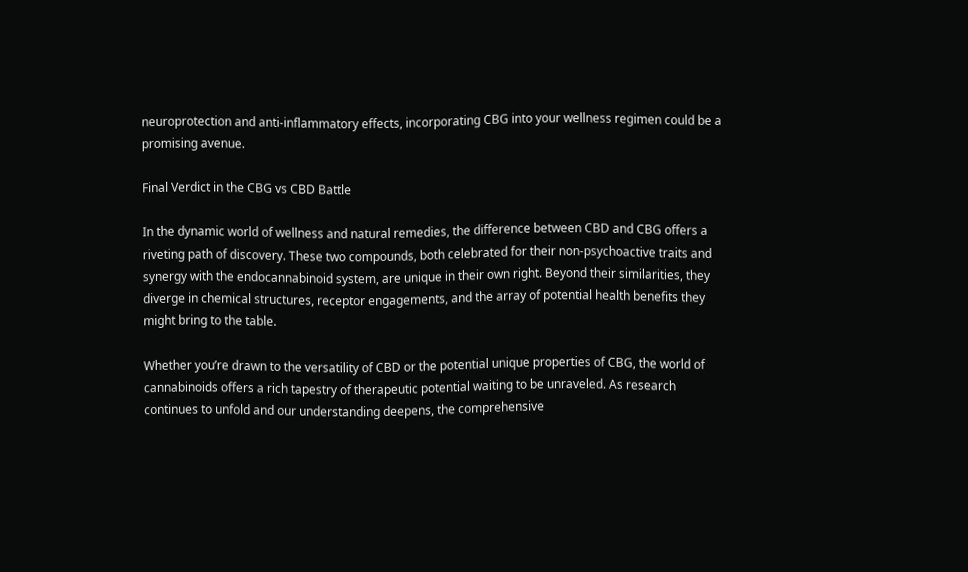neuroprotection and anti-inflammatory effects, incorporating CBG into your wellness regimen could be a promising avenue.

Final Verdict in the CBG vs CBD Battle

In the dynamic world of wellness and natural remedies, the difference between CBD and CBG offers a riveting path of discovery. These two compounds, both celebrated for their non-psychoactive traits and synergy with the endocannabinoid system, are unique in their own right. Beyond their similarities, they diverge in chemical structures, receptor engagements, and the array of potential health benefits they might bring to the table.

Whether you’re drawn to the versatility of CBD or the potential unique properties of CBG, the world of cannabinoids offers a rich tapestry of therapeutic potential waiting to be unraveled. As research continues to unfold and our understanding deepens, the comprehensive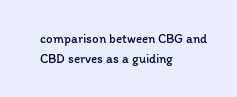comparison between CBG and CBD serves as a guiding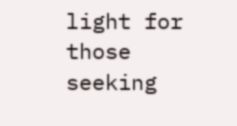light for those seeking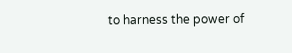to harness the power of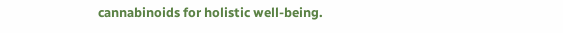cannabinoids for holistic well-being.